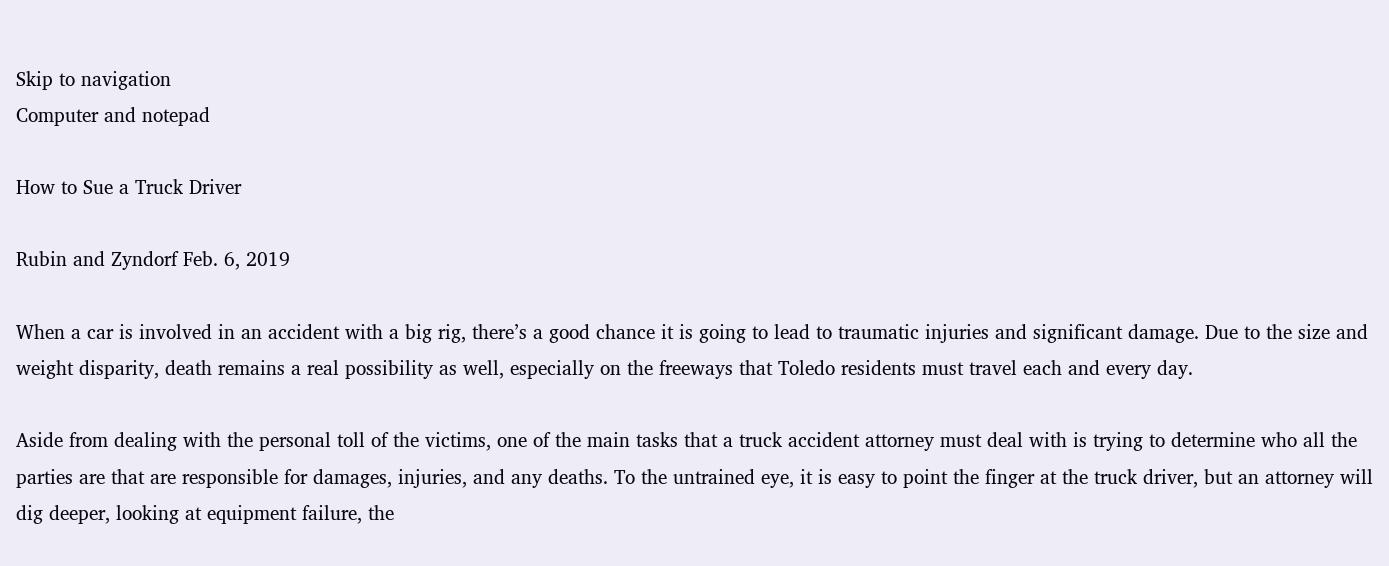Skip to navigation
Computer and notepad

How to Sue a Truck Driver

Rubin and Zyndorf Feb. 6, 2019

When a car is involved in an accident with a big rig, there’s a good chance it is going to lead to traumatic injuries and significant damage. Due to the size and weight disparity, death remains a real possibility as well, especially on the freeways that Toledo residents must travel each and every day.

Aside from dealing with the personal toll of the victims, one of the main tasks that a truck accident attorney must deal with is trying to determine who all the parties are that are responsible for damages, injuries, and any deaths. To the untrained eye, it is easy to point the finger at the truck driver, but an attorney will dig deeper, looking at equipment failure, the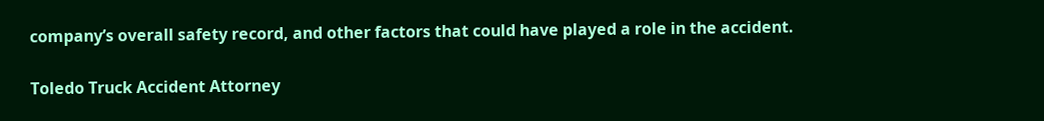company’s overall safety record, and other factors that could have played a role in the accident.

Toledo Truck Accident Attorney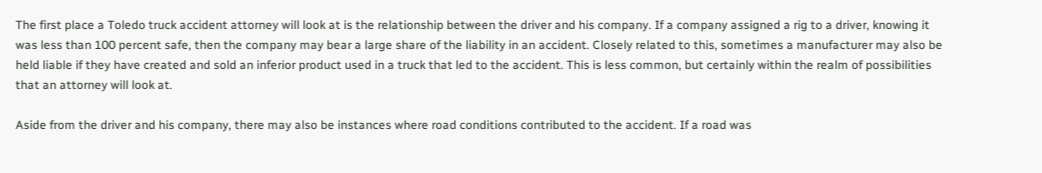The first place a Toledo truck accident attorney will look at is the relationship between the driver and his company. If a company assigned a rig to a driver, knowing it was less than 100 percent safe, then the company may bear a large share of the liability in an accident. Closely related to this, sometimes a manufacturer may also be held liable if they have created and sold an inferior product used in a truck that led to the accident. This is less common, but certainly within the realm of possibilities that an attorney will look at.

Aside from the driver and his company, there may also be instances where road conditions contributed to the accident. If a road was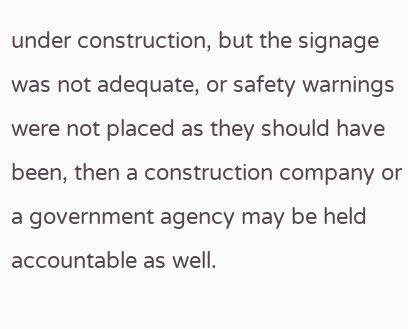under construction, but the signage was not adequate, or safety warnings were not placed as they should have been, then a construction company or a government agency may be held accountable as well.